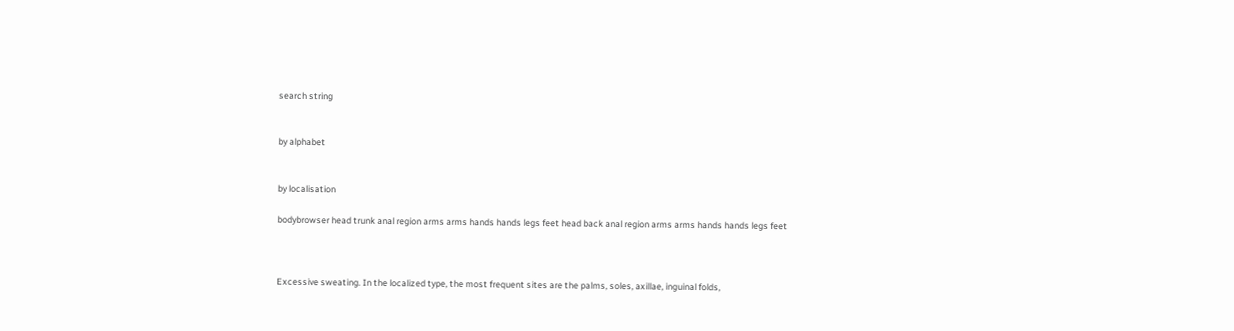search string


by alphabet


by localisation

bodybrowser head trunk anal region arms arms hands hands legs feet head back anal region arms arms hands hands legs feet



Excessive sweating. In the localized type, the most frequent sites are the palms, soles, axillae, inguinal folds,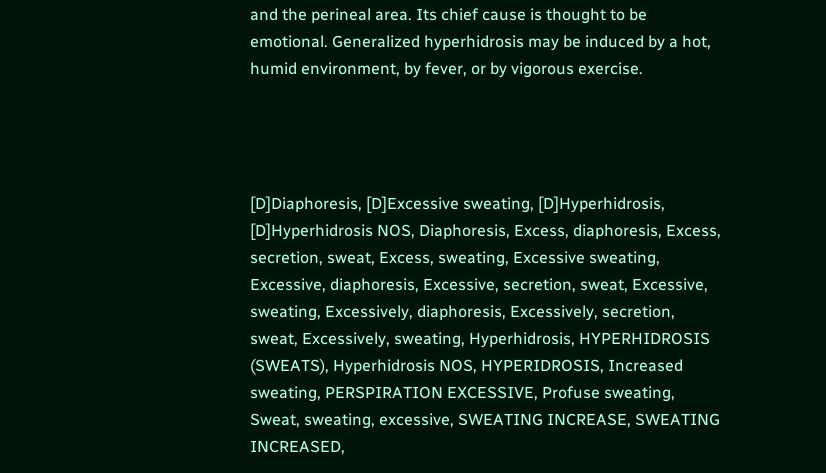and the perineal area. Its chief cause is thought to be emotional. Generalized hyperhidrosis may be induced by a hot, humid environment, by fever, or by vigorous exercise.




[D]Diaphoresis, [D]Excessive sweating, [D]Hyperhidrosis, [D]Hyperhidrosis NOS, Diaphoresis, Excess, diaphoresis, Excess, secretion, sweat, Excess, sweating, Excessive sweating, Excessive, diaphoresis, Excessive, secretion, sweat, Excessive, sweating, Excessively, diaphoresis, Excessively, secretion, sweat, Excessively, sweating, Hyperhidrosis, HYPERHIDROSIS (SWEATS), Hyperhidrosis NOS, HYPERIDROSIS, Increased sweating, PERSPIRATION EXCESSIVE, Profuse sweating, Sweat, sweating, excessive, SWEATING INCREASE, SWEATING INCREASED,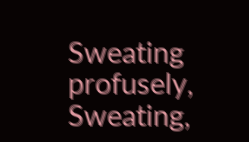Sweating profusely, Sweating,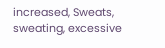increased, Sweats, sweating, excessive